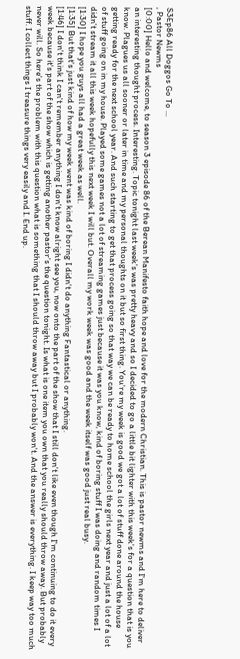S3Ep86 All Doggos Go To ...
, Pastor Newms
[0:00] Hello and welcome, to season 3 episode 86 of the Berean Manifesto faith hope and love for the modern Christian. This is pastor newms and I'm here to deliver an interesting thought process. Interesting. Topic tonight last week's was pretty heavy and so I decided to go a little bit lighter with this week's for a question that is you know. Plagues us all sooner or later in time and my personal thoughts on it but so first thing. You're my week is good we got a lot of stuff done around the house getting ready for the next school year. And such starting to get that process going so that way we can be ready to home school the girls next year and just a lot of a lot of stuff going on in my house. Played some games not a lot of streaming games just because it was you know, kind of boring stuff I was doing and random times I didn't stream it all this week hopefully this next week I will but. Overall my work week was good and the week itself was good just real busy.
[1:30] I hope you guys all had a great week as well.
[1:35] But that's just kind of how my week went was kind of boring I didn't do anything Fantastical or anything.
[1:46] I don't think I can't remember anything I don't know alright see you, now onto the part of the show that I still don't like even though I'm continuing to do it every week because it's part of the show which is getting another pastor's the question tonight. Is what is one item you own that you really should throw away. But probably never will. So here's the problem with this question what is something that I should throw away but I probably won't. And the answer is everything. I keep way too much stuff. I collect things I treasure things very easily and I. End up.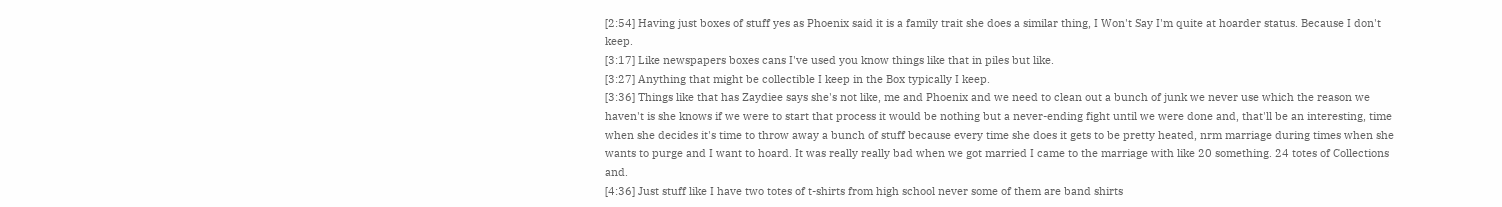[2:54] Having just boxes of stuff yes as Phoenix said it is a family trait she does a similar thing, I Won't Say I'm quite at hoarder status. Because I don't keep.
[3:17] Like newspapers boxes cans I've used you know things like that in piles but like.
[3:27] Anything that might be collectible I keep in the Box typically I keep.
[3:36] Things like that has Zaydiee says she's not like, me and Phoenix and we need to clean out a bunch of junk we never use which the reason we haven't is she knows if we were to start that process it would be nothing but a never-ending fight until we were done and, that'll be an interesting, time when she decides it's time to throw away a bunch of stuff because every time she does it gets to be pretty heated, nrm marriage during times when she wants to purge and I want to hoard. It was really really bad when we got married I came to the marriage with like 20 something. 24 totes of Collections and.
[4:36] Just stuff like I have two totes of t-shirts from high school never some of them are band shirts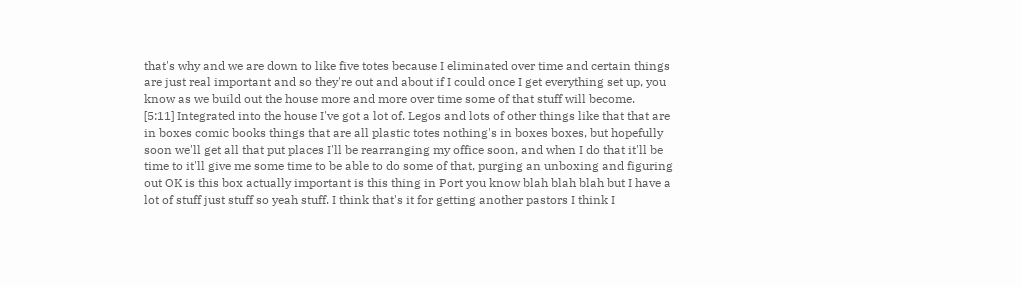that's why and we are down to like five totes because I eliminated over time and certain things are just real important and so they're out and about if I could once I get everything set up, you know as we build out the house more and more over time some of that stuff will become.
[5:11] Integrated into the house I've got a lot of. Legos and lots of other things like that that are in boxes comic books things that are all plastic totes nothing's in boxes boxes, but hopefully soon we'll get all that put places I'll be rearranging my office soon, and when I do that it'll be time to it'll give me some time to be able to do some of that, purging an unboxing and figuring out OK is this box actually important is this thing in Port you know blah blah blah but I have a lot of stuff just stuff so yeah stuff. I think that's it for getting another pastors I think I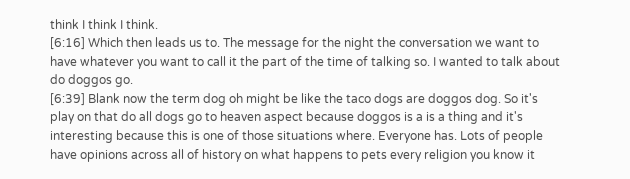think I think I think.
[6:16] Which then leads us to. The message for the night the conversation we want to have whatever you want to call it the part of the time of talking so. I wanted to talk about do doggos go.
[6:39] Blank now the term dog oh might be like the taco dogs are doggos dog. So it's play on that do all dogs go to heaven aspect because doggos is a is a thing and it's interesting because this is one of those situations where. Everyone has. Lots of people have opinions across all of history on what happens to pets every religion you know it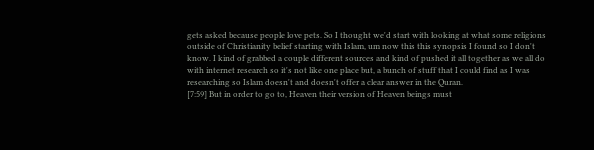gets asked because people love pets. So I thought we'd start with looking at what some religions outside of Christianity belief starting with Islam, um now this this synopsis I found so I don't know. I kind of grabbed a couple different sources and kind of pushed it all together as we all do with internet research so it's not like one place but, a bunch of stuff that I could find as I was researching so Islam doesn't and doesn't offer a clear answer in the Quran.
[7:59] But in order to go to, Heaven their version of Heaven beings must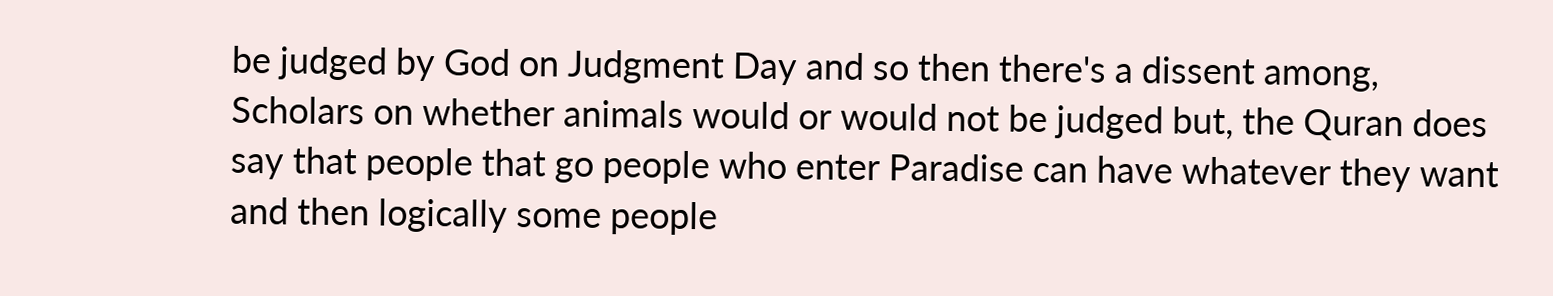be judged by God on Judgment Day and so then there's a dissent among, Scholars on whether animals would or would not be judged but, the Quran does say that people that go people who enter Paradise can have whatever they want and then logically some people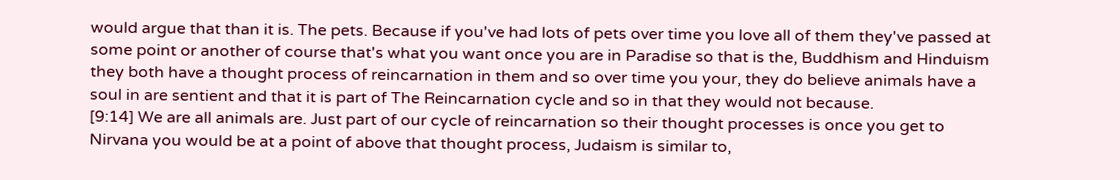would argue that than it is. The pets. Because if you've had lots of pets over time you love all of them they've passed at some point or another of course that's what you want once you are in Paradise so that is the, Buddhism and Hinduism they both have a thought process of reincarnation in them and so over time you your, they do believe animals have a soul in are sentient and that it is part of The Reincarnation cycle and so in that they would not because.
[9:14] We are all animals are. Just part of our cycle of reincarnation so their thought processes is once you get to Nirvana you would be at a point of above that thought process, Judaism is similar to,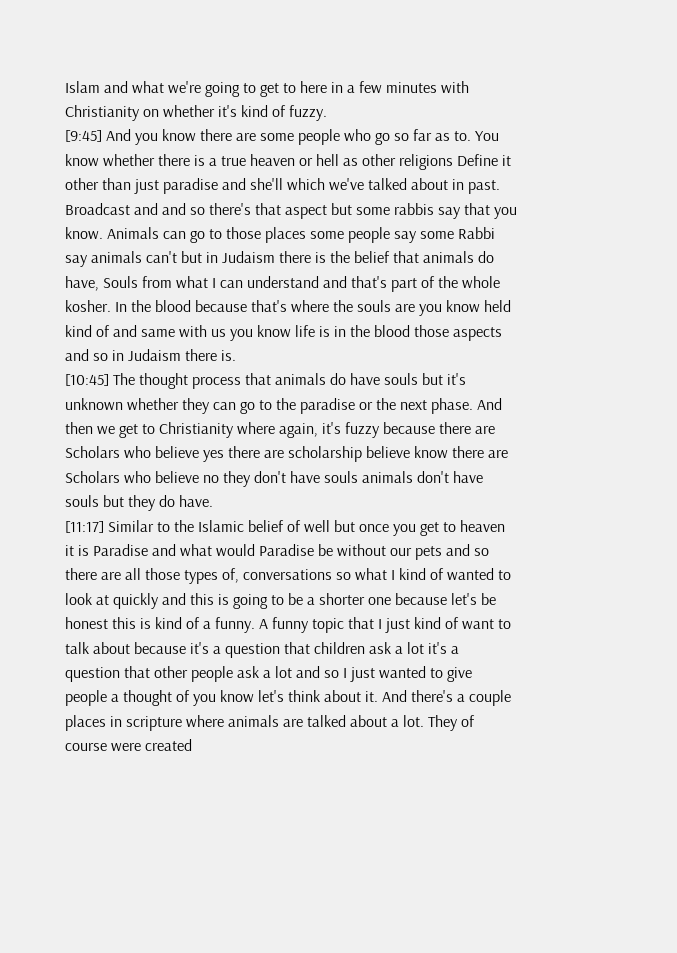Islam and what we're going to get to here in a few minutes with Christianity on whether it's kind of fuzzy.
[9:45] And you know there are some people who go so far as to. You know whether there is a true heaven or hell as other religions Define it other than just paradise and she'll which we've talked about in past. Broadcast and and so there's that aspect but some rabbis say that you know. Animals can go to those places some people say some Rabbi say animals can't but in Judaism there is the belief that animals do have, Souls from what I can understand and that's part of the whole kosher. In the blood because that's where the souls are you know held kind of and same with us you know life is in the blood those aspects and so in Judaism there is.
[10:45] The thought process that animals do have souls but it's unknown whether they can go to the paradise or the next phase. And then we get to Christianity where again, it's fuzzy because there are Scholars who believe yes there are scholarship believe know there are Scholars who believe no they don't have souls animals don't have souls but they do have.
[11:17] Similar to the Islamic belief of well but once you get to heaven it is Paradise and what would Paradise be without our pets and so there are all those types of, conversations so what I kind of wanted to look at quickly and this is going to be a shorter one because let's be honest this is kind of a funny. A funny topic that I just kind of want to talk about because it's a question that children ask a lot it's a question that other people ask a lot and so I just wanted to give people a thought of you know let's think about it. And there's a couple places in scripture where animals are talked about a lot. They of course were created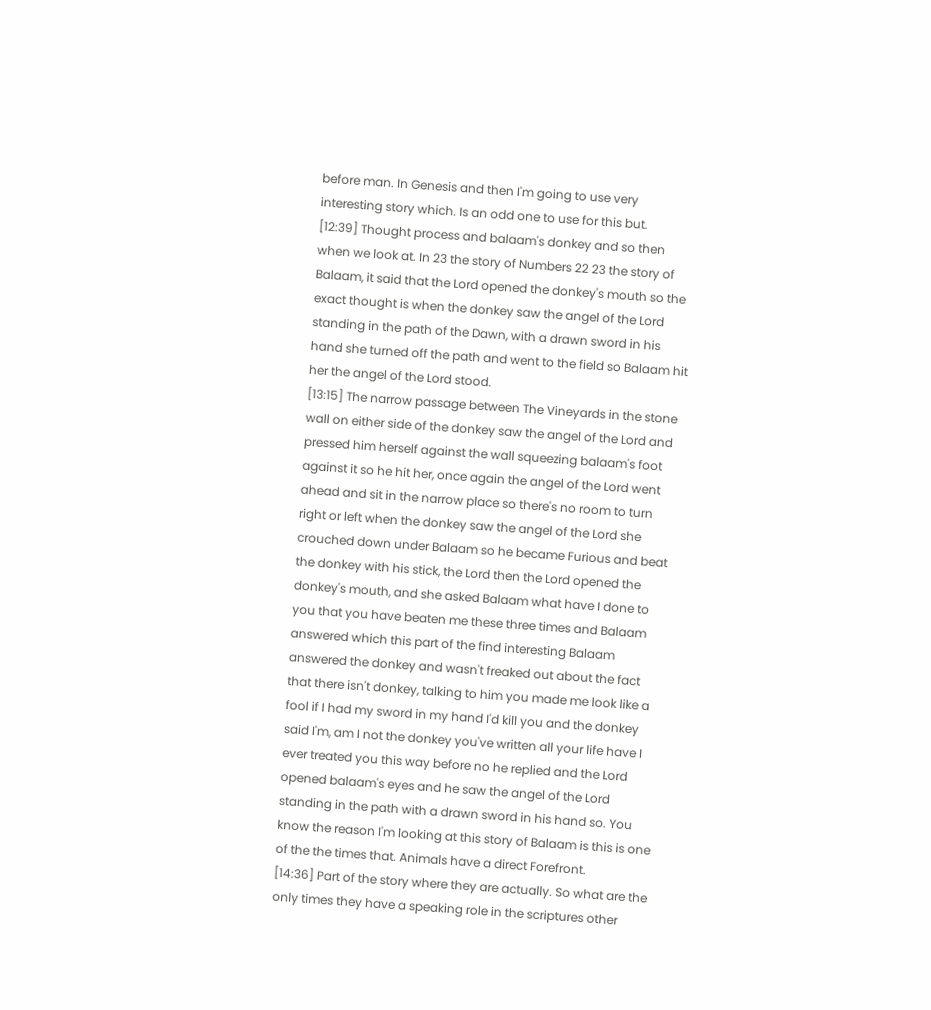before man. In Genesis and then I'm going to use very interesting story which. Is an odd one to use for this but.
[12:39] Thought process and balaam's donkey and so then when we look at. In 23 the story of Numbers 22 23 the story of Balaam, it said that the Lord opened the donkey's mouth so the exact thought is when the donkey saw the angel of the Lord standing in the path of the Dawn, with a drawn sword in his hand she turned off the path and went to the field so Balaam hit her the angel of the Lord stood.
[13:15] The narrow passage between The Vineyards in the stone wall on either side of the donkey saw the angel of the Lord and pressed him herself against the wall squeezing balaam's foot against it so he hit her, once again the angel of the Lord went ahead and sit in the narrow place so there's no room to turn right or left when the donkey saw the angel of the Lord she crouched down under Balaam so he became Furious and beat the donkey with his stick, the Lord then the Lord opened the donkey's mouth, and she asked Balaam what have I done to you that you have beaten me these three times and Balaam answered which this part of the find interesting Balaam answered the donkey and wasn't freaked out about the fact that there isn't donkey, talking to him you made me look like a fool if I had my sword in my hand I'd kill you and the donkey said I'm, am I not the donkey you've written all your life have I ever treated you this way before no he replied and the Lord opened balaam's eyes and he saw the angel of the Lord standing in the path with a drawn sword in his hand so. You know the reason I'm looking at this story of Balaam is this is one of the the times that. Animals have a direct Forefront.
[14:36] Part of the story where they are actually. So what are the only times they have a speaking role in the scriptures other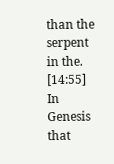than the serpent in the.
[14:55] In Genesis that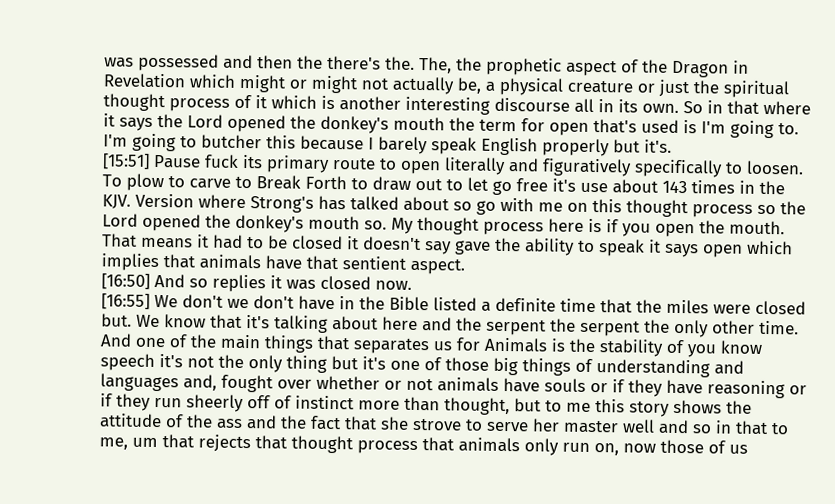was possessed and then the there's the. The, the prophetic aspect of the Dragon in Revelation which might or might not actually be, a physical creature or just the spiritual thought process of it which is another interesting discourse all in its own. So in that where it says the Lord opened the donkey's mouth the term for open that's used is I'm going to. I'm going to butcher this because I barely speak English properly but it's.
[15:51] Pause fuck its primary route to open literally and figuratively specifically to loosen. To plow to carve to Break Forth to draw out to let go free it's use about 143 times in the KJV. Version where Strong's has talked about so go with me on this thought process so the Lord opened the donkey's mouth so. My thought process here is if you open the mouth. That means it had to be closed it doesn't say gave the ability to speak it says open which implies that animals have that sentient aspect.
[16:50] And so replies it was closed now.
[16:55] We don't we don't have in the Bible listed a definite time that the miles were closed but. We know that it's talking about here and the serpent the serpent the only other time. And one of the main things that separates us for Animals is the stability of you know speech it's not the only thing but it's one of those big things of understanding and languages and, fought over whether or not animals have souls or if they have reasoning or if they run sheerly off of instinct more than thought, but to me this story shows the attitude of the ass and the fact that she strove to serve her master well and so in that to me, um that rejects that thought process that animals only run on, now those of us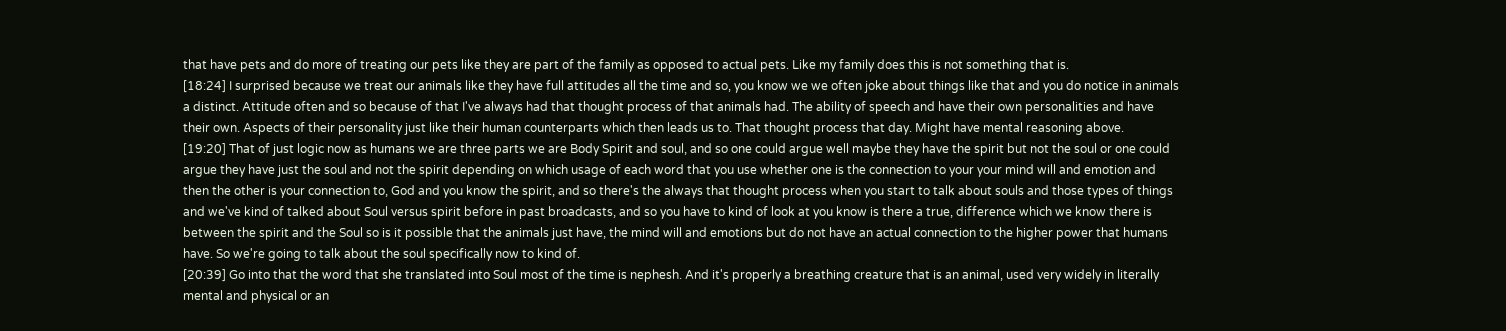that have pets and do more of treating our pets like they are part of the family as opposed to actual pets. Like my family does this is not something that is.
[18:24] I surprised because we treat our animals like they have full attitudes all the time and so, you know we we often joke about things like that and you do notice in animals a distinct. Attitude often and so because of that I've always had that thought process of that animals had. The ability of speech and have their own personalities and have their own. Aspects of their personality just like their human counterparts which then leads us to. That thought process that day. Might have mental reasoning above.
[19:20] That of just logic now as humans we are three parts we are Body Spirit and soul, and so one could argue well maybe they have the spirit but not the soul or one could argue they have just the soul and not the spirit depending on which usage of each word that you use whether one is the connection to your your mind will and emotion and then the other is your connection to, God and you know the spirit, and so there's the always that thought process when you start to talk about souls and those types of things and we've kind of talked about Soul versus spirit before in past broadcasts, and so you have to kind of look at you know is there a true, difference which we know there is between the spirit and the Soul so is it possible that the animals just have, the mind will and emotions but do not have an actual connection to the higher power that humans have. So we're going to talk about the soul specifically now to kind of.
[20:39] Go into that the word that she translated into Soul most of the time is nephesh. And it's properly a breathing creature that is an animal, used very widely in literally mental and physical or an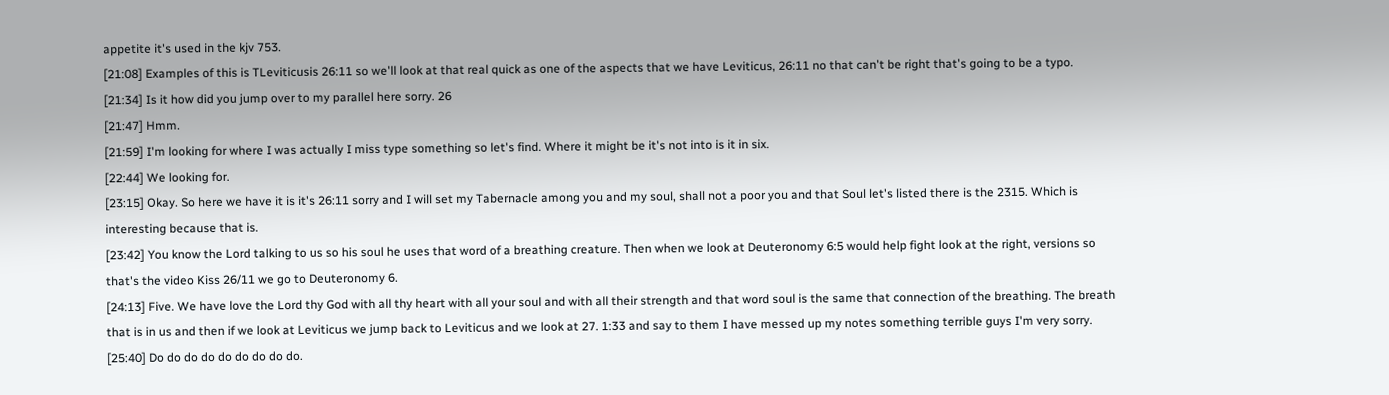appetite it's used in the kjv 753.
[21:08] Examples of this is TLeviticusis 26:11 so we'll look at that real quick as one of the aspects that we have Leviticus, 26:11 no that can't be right that's going to be a typo.
[21:34] Is it how did you jump over to my parallel here sorry. 26
[21:47] Hmm.
[21:59] I'm looking for where I was actually I miss type something so let's find. Where it might be it's not into is it in six.
[22:44] We looking for.
[23:15] Okay. So here we have it is it's 26:11 sorry and I will set my Tabernacle among you and my soul, shall not a poor you and that Soul let's listed there is the 2315. Which is interesting because that is.
[23:42] You know the Lord talking to us so his soul he uses that word of a breathing creature. Then when we look at Deuteronomy 6:5 would help fight look at the right, versions so that's the video Kiss 26/11 we go to Deuteronomy 6.
[24:13] Five. We have love the Lord thy God with all thy heart with all your soul and with all their strength and that word soul is the same that connection of the breathing. The breath that is in us and then if we look at Leviticus we jump back to Leviticus and we look at 27. 1:33 and say to them I have messed up my notes something terrible guys I'm very sorry.
[25:40] Do do do do do do do do do.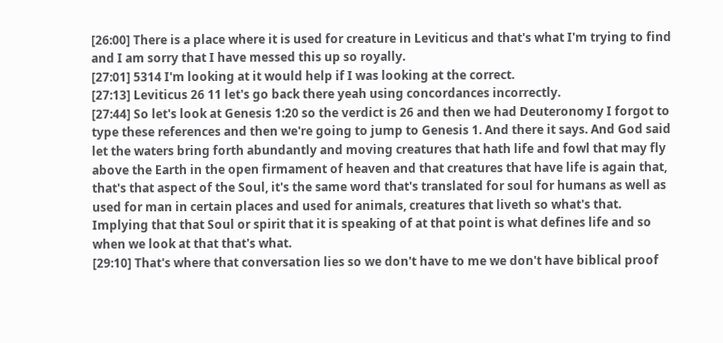[26:00] There is a place where it is used for creature in Leviticus and that's what I'm trying to find and I am sorry that I have messed this up so royally.
[27:01] 5314 I'm looking at it would help if I was looking at the correct.
[27:13] Leviticus 26 11 let's go back there yeah using concordances incorrectly.
[27:44] So let's look at Genesis 1:20 so the verdict is 26 and then we had Deuteronomy I forgot to type these references and then we're going to jump to Genesis 1. And there it says. And God said let the waters bring forth abundantly and moving creatures that hath life and fowl that may fly above the Earth in the open firmament of heaven and that creatures that have life is again that, that's that aspect of the Soul, it's the same word that's translated for soul for humans as well as used for man in certain places and used for animals, creatures that liveth so what's that. Implying that that Soul or spirit that it is speaking of at that point is what defines life and so when we look at that that's what.
[29:10] That's where that conversation lies so we don't have to me we don't have biblical proof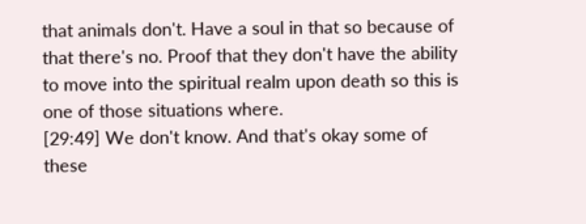that animals don't. Have a soul in that so because of that there's no. Proof that they don't have the ability to move into the spiritual realm upon death so this is one of those situations where.
[29:49] We don't know. And that's okay some of these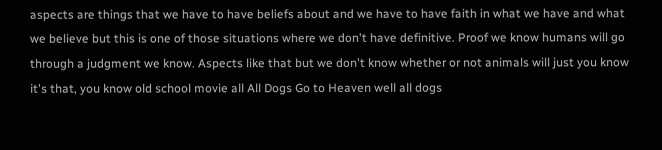aspects are things that we have to have beliefs about and we have to have faith in what we have and what we believe but this is one of those situations where we don't have definitive. Proof we know humans will go through a judgment we know. Aspects like that but we don't know whether or not animals will just you know it's that, you know old school movie all All Dogs Go to Heaven well all dogs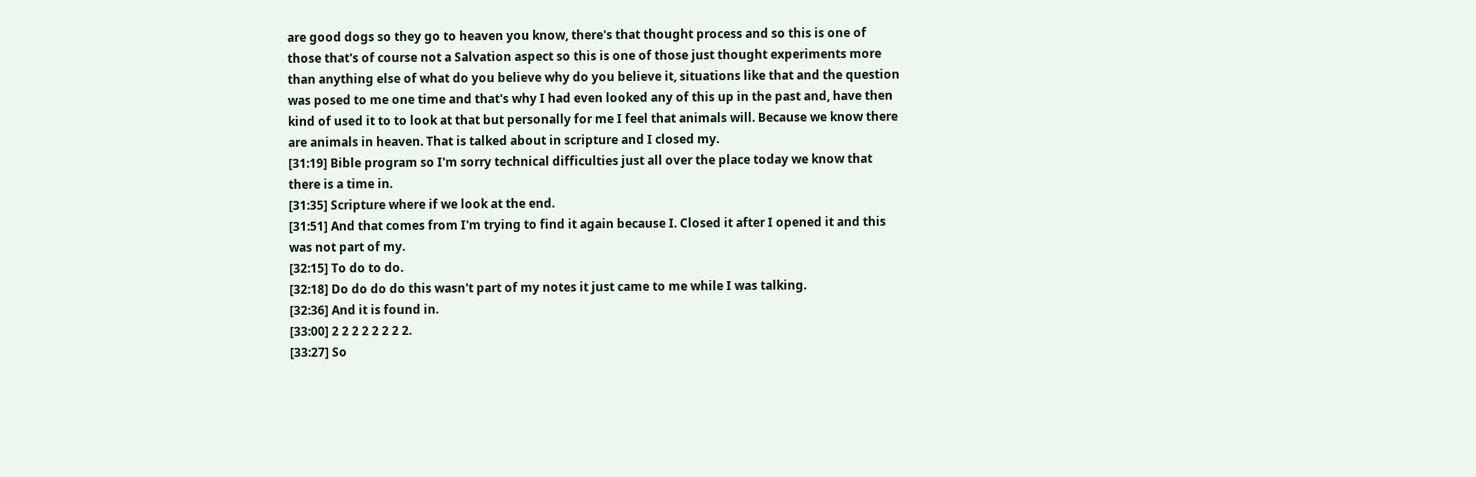are good dogs so they go to heaven you know, there's that thought process and so this is one of those that's of course not a Salvation aspect so this is one of those just thought experiments more than anything else of what do you believe why do you believe it, situations like that and the question was posed to me one time and that's why I had even looked any of this up in the past and, have then kind of used it to to look at that but personally for me I feel that animals will. Because we know there are animals in heaven. That is talked about in scripture and I closed my.
[31:19] Bible program so I'm sorry technical difficulties just all over the place today we know that there is a time in.
[31:35] Scripture where if we look at the end.
[31:51] And that comes from I'm trying to find it again because I. Closed it after I opened it and this was not part of my.
[32:15] To do to do.
[32:18] Do do do do this wasn't part of my notes it just came to me while I was talking.
[32:36] And it is found in.
[33:00] 2 2 2 2 2 2 2 2.
[33:27] So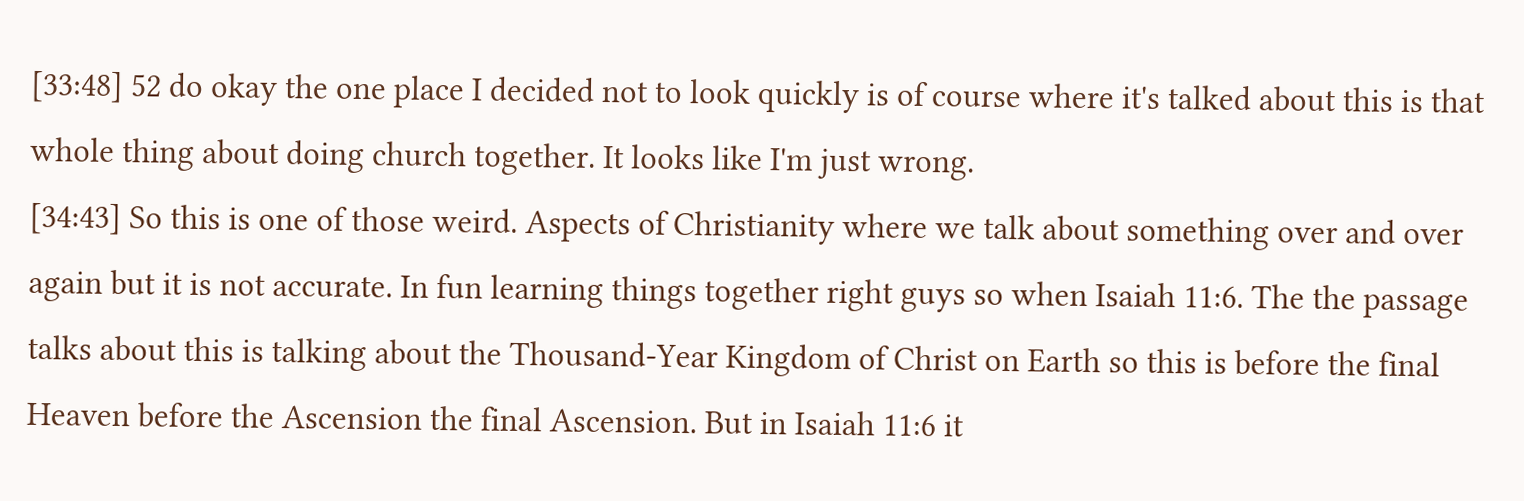[33:48] 52 do okay the one place I decided not to look quickly is of course where it's talked about this is that whole thing about doing church together. It looks like I'm just wrong.
[34:43] So this is one of those weird. Aspects of Christianity where we talk about something over and over again but it is not accurate. In fun learning things together right guys so when Isaiah 11:6. The the passage talks about this is talking about the Thousand-Year Kingdom of Christ on Earth so this is before the final Heaven before the Ascension the final Ascension. But in Isaiah 11:6 it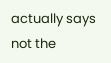actually says not the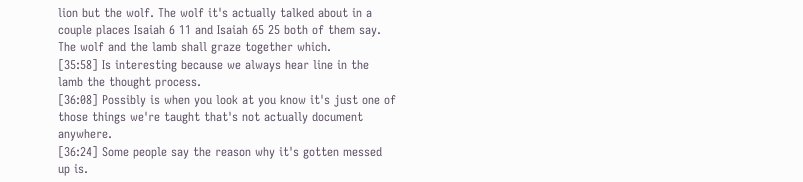lion but the wolf. The wolf it's actually talked about in a couple places Isaiah 6 11 and Isaiah 65 25 both of them say. The wolf and the lamb shall graze together which.
[35:58] Is interesting because we always hear line in the lamb the thought process.
[36:08] Possibly is when you look at you know it's just one of those things we're taught that's not actually document anywhere.
[36:24] Some people say the reason why it's gotten messed up is.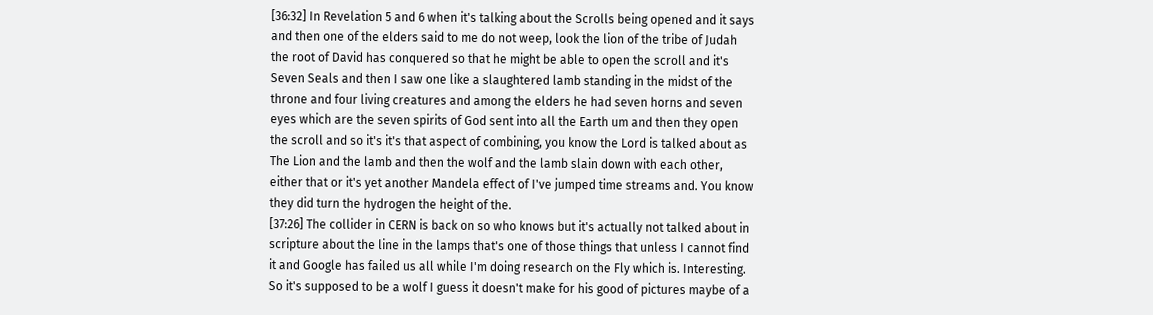[36:32] In Revelation 5 and 6 when it's talking about the Scrolls being opened and it says and then one of the elders said to me do not weep, look the lion of the tribe of Judah the root of David has conquered so that he might be able to open the scroll and it's Seven Seals and then I saw one like a slaughtered lamb standing in the midst of the throne and four living creatures and among the elders he had seven horns and seven eyes which are the seven spirits of God sent into all the Earth um and then they open the scroll and so it's it's that aspect of combining, you know the Lord is talked about as The Lion and the lamb and then the wolf and the lamb slain down with each other, either that or it's yet another Mandela effect of I've jumped time streams and. You know they did turn the hydrogen the height of the.
[37:26] The collider in CERN is back on so who knows but it's actually not talked about in scripture about the line in the lamps that's one of those things that unless I cannot find it and Google has failed us all while I'm doing research on the Fly which is. Interesting. So it's supposed to be a wolf I guess it doesn't make for his good of pictures maybe of a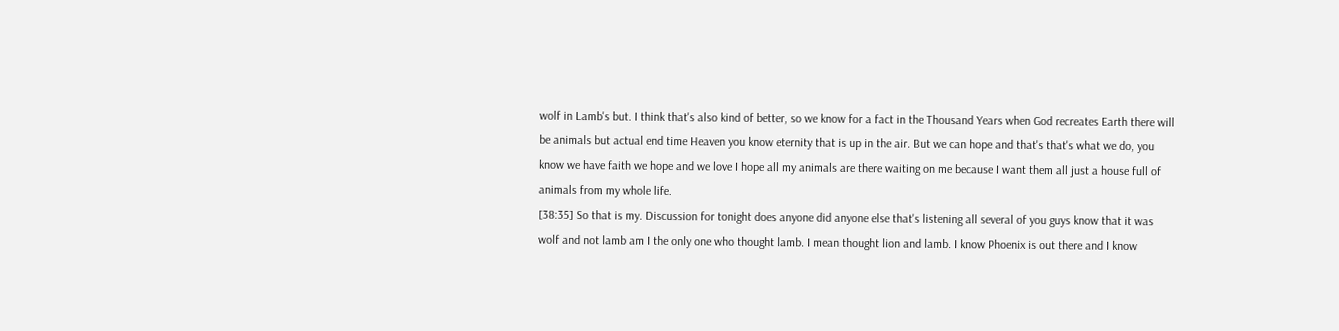wolf in Lamb's but. I think that's also kind of better, so we know for a fact in the Thousand Years when God recreates Earth there will be animals but actual end time Heaven you know eternity that is up in the air. But we can hope and that's that's what we do, you know we have faith we hope and we love I hope all my animals are there waiting on me because I want them all just a house full of animals from my whole life.
[38:35] So that is my. Discussion for tonight does anyone did anyone else that's listening all several of you guys know that it was wolf and not lamb am I the only one who thought lamb. I mean thought lion and lamb. I know Phoenix is out there and I know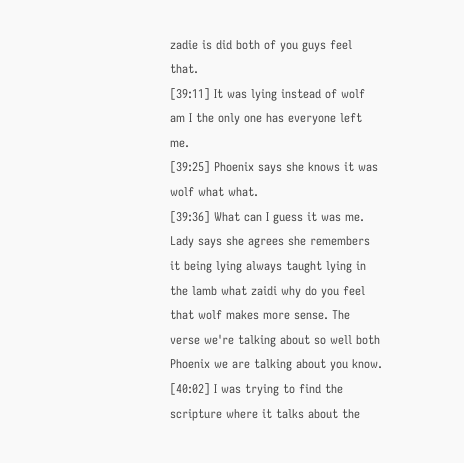zadie is did both of you guys feel that.
[39:11] It was lying instead of wolf am I the only one has everyone left me.
[39:25] Phoenix says she knows it was wolf what what.
[39:36] What can I guess it was me. Lady says she agrees she remembers it being lying always taught lying in the lamb what zaidi why do you feel that wolf makes more sense. The verse we're talking about so well both Phoenix we are talking about you know.
[40:02] I was trying to find the scripture where it talks about the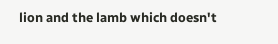lion and the lamb which doesn't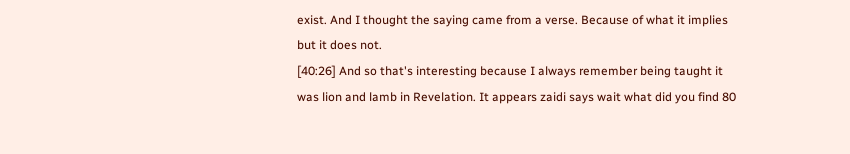exist. And I thought the saying came from a verse. Because of what it implies but it does not.
[40:26] And so that's interesting because I always remember being taught it was lion and lamb in Revelation. It appears zaidi says wait what did you find 80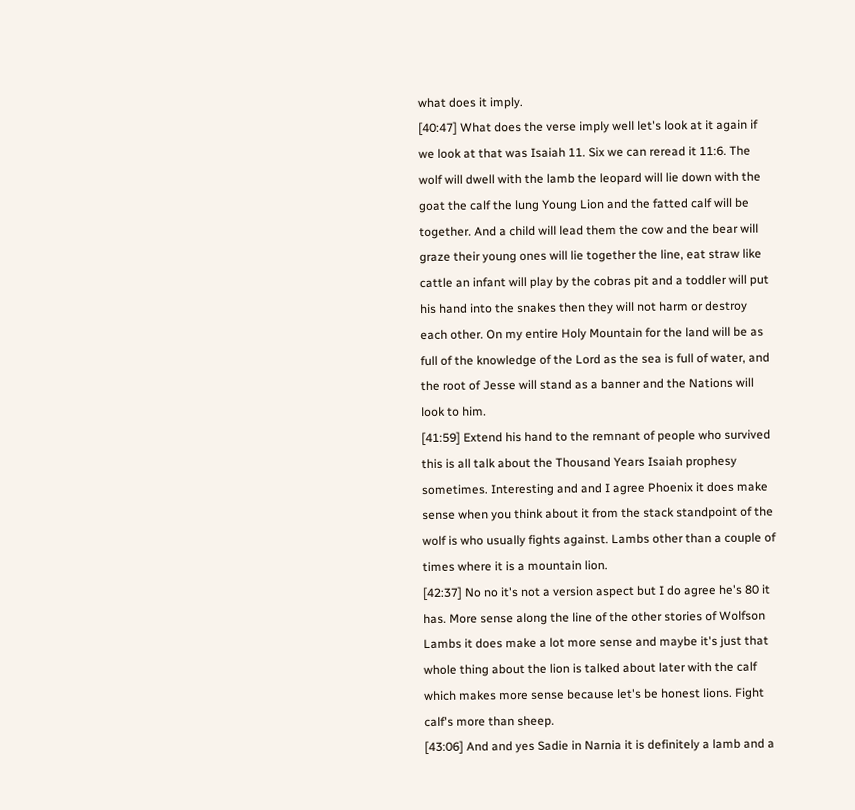what does it imply.
[40:47] What does the verse imply well let's look at it again if we look at that was Isaiah 11. Six we can reread it 11:6. The wolf will dwell with the lamb the leopard will lie down with the goat the calf the lung Young Lion and the fatted calf will be together. And a child will lead them the cow and the bear will graze their young ones will lie together the line, eat straw like cattle an infant will play by the cobras pit and a toddler will put his hand into the snakes then they will not harm or destroy each other. On my entire Holy Mountain for the land will be as full of the knowledge of the Lord as the sea is full of water, and the root of Jesse will stand as a banner and the Nations will look to him.
[41:59] Extend his hand to the remnant of people who survived this is all talk about the Thousand Years Isaiah prophesy sometimes. Interesting and and I agree Phoenix it does make sense when you think about it from the stack standpoint of the wolf is who usually fights against. Lambs other than a couple of times where it is a mountain lion.
[42:37] No no it's not a version aspect but I do agree he's 80 it has. More sense along the line of the other stories of Wolfson Lambs it does make a lot more sense and maybe it's just that whole thing about the lion is talked about later with the calf which makes more sense because let's be honest lions. Fight calf's more than sheep.
[43:06] And and yes Sadie in Narnia it is definitely a lamb and a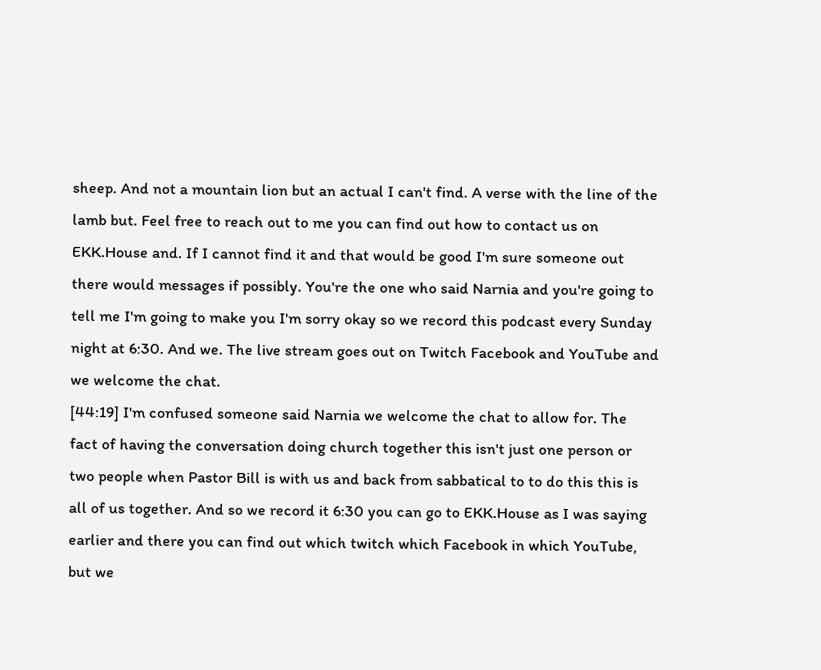sheep. And not a mountain lion but an actual I can't find. A verse with the line of the lamb but. Feel free to reach out to me you can find out how to contact us on EKK.House and. If I cannot find it and that would be good I'm sure someone out there would messages if possibly. You're the one who said Narnia and you're going to tell me I'm going to make you I'm sorry okay so we record this podcast every Sunday night at 6:30. And we. The live stream goes out on Twitch Facebook and YouTube and we welcome the chat.
[44:19] I'm confused someone said Narnia we welcome the chat to allow for. The fact of having the conversation doing church together this isn't just one person or two people when Pastor Bill is with us and back from sabbatical to to do this this is all of us together. And so we record it 6:30 you can go to EKK.House as I was saying earlier and there you can find out which twitch which Facebook in which YouTube, but we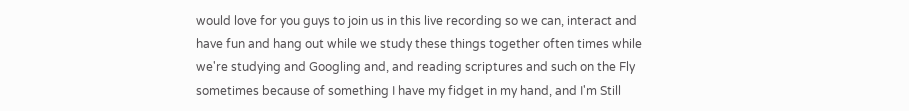would love for you guys to join us in this live recording so we can, interact and have fun and hang out while we study these things together often times while we're studying and Googling and, and reading scriptures and such on the Fly sometimes because of something I have my fidget in my hand, and I'm Still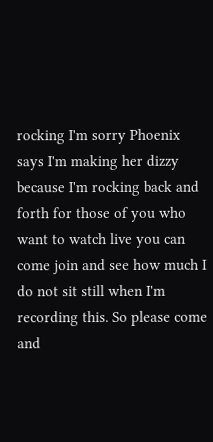rocking I'm sorry Phoenix says I'm making her dizzy because I'm rocking back and forth for those of you who want to watch live you can come join and see how much I do not sit still when I'm recording this. So please come and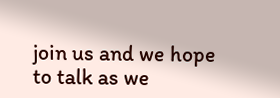join us and we hope to talk as we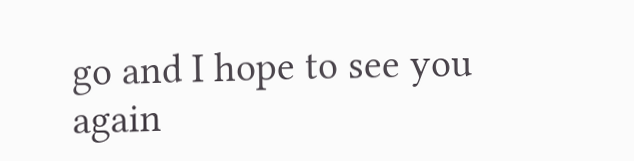go and I hope to see you again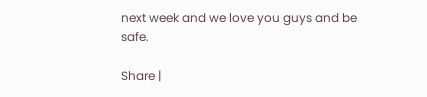next week and we love you guys and be safe.

Share |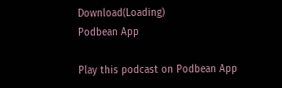Download(Loading)
Podbean App

Play this podcast on Podbean App